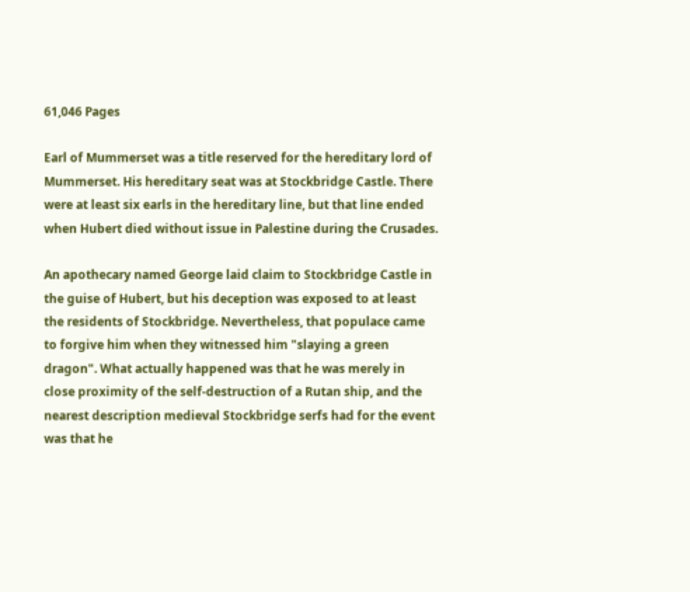61,046 Pages

Earl of Mummerset was a title reserved for the hereditary lord of Mummerset. His hereditary seat was at Stockbridge Castle. There were at least six earls in the hereditary line, but that line ended when Hubert died without issue in Palestine during the Crusades.

An apothecary named George laid claim to Stockbridge Castle in the guise of Hubert, but his deception was exposed to at least the residents of Stockbridge. Nevertheless, that populace came to forgive him when they witnessed him "slaying a green dragon". What actually happened was that he was merely in close proximity of the self-destruction of a Rutan ship, and the nearest description medieval Stockbridge serfs had for the event was that he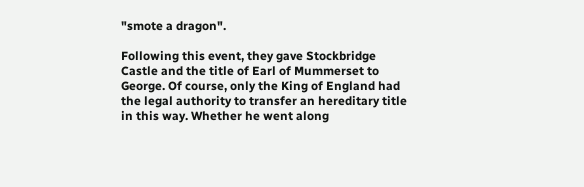"smote a dragon".

Following this event, they gave Stockbridge Castle and the title of Earl of Mummerset to George. Of course, only the King of England had the legal authority to transfer an hereditary title in this way. Whether he went along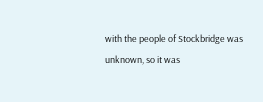with the people of Stockbridge was unknown, so it was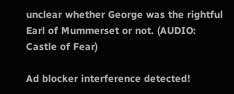unclear whether George was the rightful Earl of Mummerset or not. (AUDIO: Castle of Fear)

Ad blocker interference detected!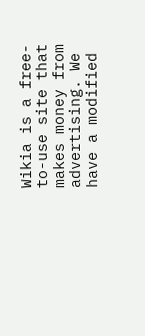Wikia is a free-to-use site that makes money from advertising. We have a modified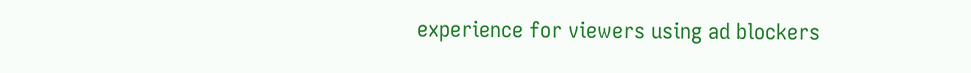experience for viewers using ad blockers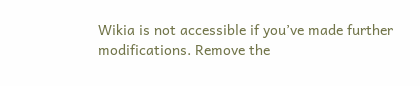Wikia is not accessible if you’ve made further modifications. Remove the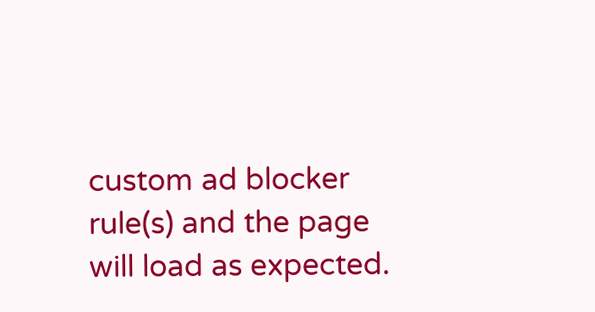custom ad blocker rule(s) and the page will load as expected.